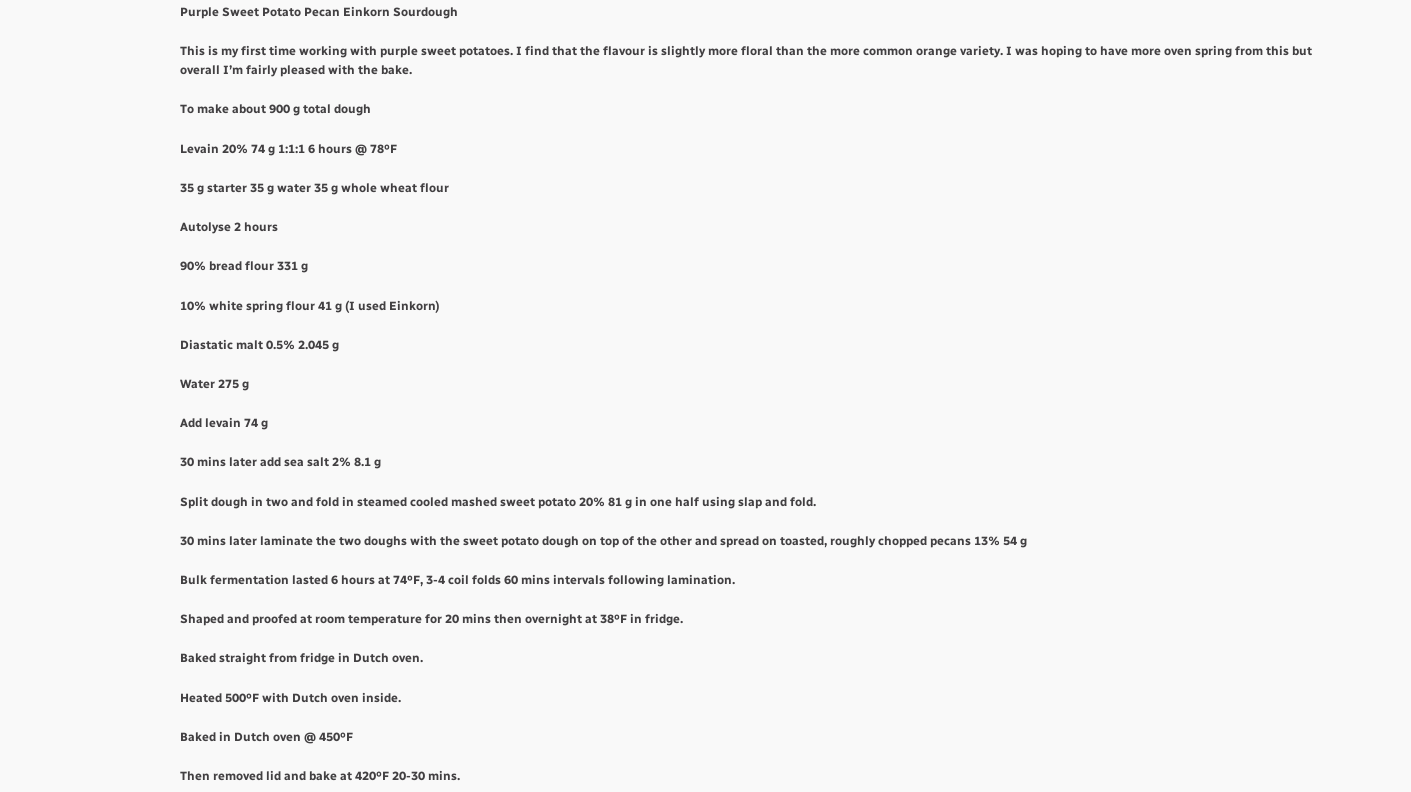Purple Sweet Potato Pecan Einkorn Sourdough

This is my first time working with purple sweet potatoes. I find that the flavour is slightly more floral than the more common orange variety. I was hoping to have more oven spring from this but overall I’m fairly pleased with the bake.

To make about 900 g total dough

Levain 20% 74 g 1:1:1 6 hours @ 78ºF

35 g starter 35 g water 35 g whole wheat flour

Autolyse 2 hours

90% bread flour 331 g

10% white spring flour 41 g (I used Einkorn)

Diastatic malt 0.5% 2.045 g

Water 275 g

Add levain 74 g

30 mins later add sea salt 2% 8.1 g

Split dough in two and fold in steamed cooled mashed sweet potato 20% 81 g in one half using slap and fold.

30 mins later laminate the two doughs with the sweet potato dough on top of the other and spread on toasted, roughly chopped pecans 13% 54 g

Bulk fermentation lasted 6 hours at 74ºF, 3-4 coil folds 60 mins intervals following lamination.

Shaped and proofed at room temperature for 20 mins then overnight at 38ºF in fridge.

Baked straight from fridge in Dutch oven.

Heated 500ºF with Dutch oven inside.

Baked in Dutch oven @ 450ºF

Then removed lid and bake at 420ºF 20-30 mins.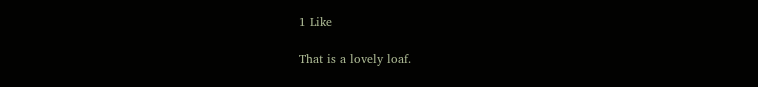1 Like

That is a lovely loaf.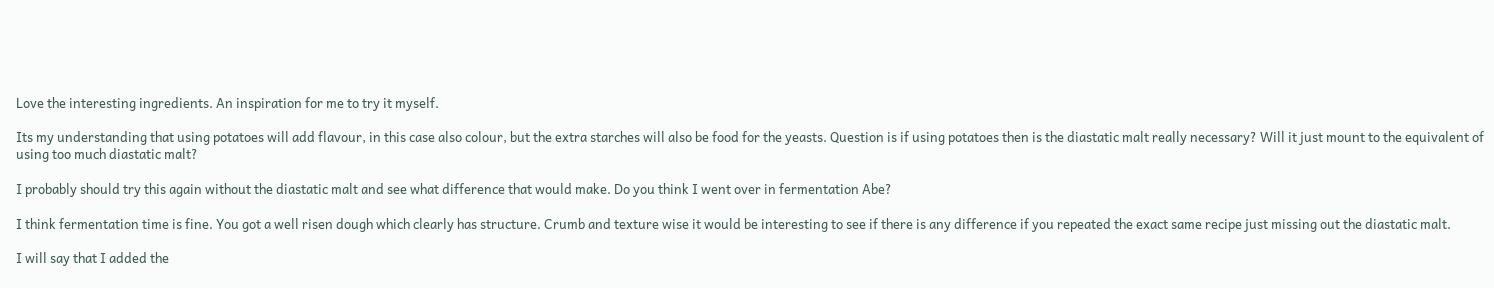Love the interesting ingredients. An inspiration for me to try it myself.

Its my understanding that using potatoes will add flavour, in this case also colour, but the extra starches will also be food for the yeasts. Question is if using potatoes then is the diastatic malt really necessary? Will it just mount to the equivalent of using too much diastatic malt?

I probably should try this again without the diastatic malt and see what difference that would make. Do you think I went over in fermentation Abe?

I think fermentation time is fine. You got a well risen dough which clearly has structure. Crumb and texture wise it would be interesting to see if there is any difference if you repeated the exact same recipe just missing out the diastatic malt.

I will say that I added the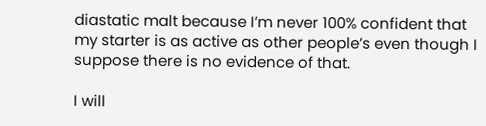diastatic malt because I’m never 100% confident that my starter is as active as other people’s even though I suppose there is no evidence of that.

I will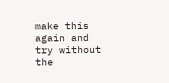make this again and try without the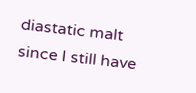diastatic malt since I still have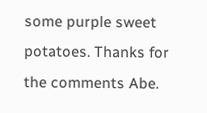some purple sweet potatoes. Thanks for the comments Abe.